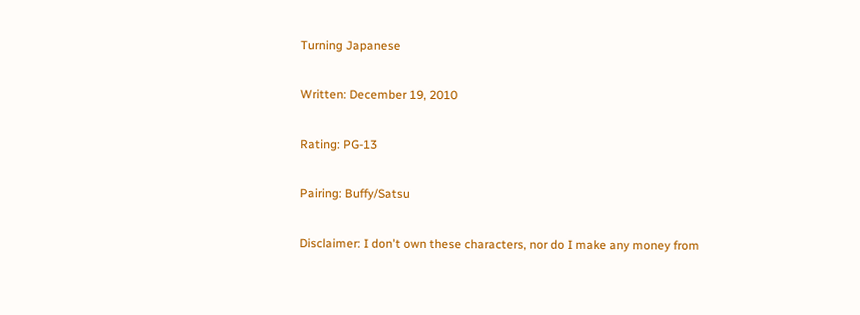Turning Japanese

Written: December 19, 2010

Rating: PG-13

Pairing: Buffy/Satsu

Disclaimer: I don't own these characters, nor do I make any money from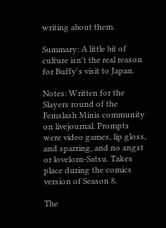writing about them.

Summary: A little bit of culture isn't the real reason for Buffy's visit to Japan.

Notes: Written for the Slayers round of the Femslash Minis community on livejournal. Prompts were video games, lip gloss, and sparring, and no angst or lovelorn-Satsu. Takes place during the comics version of Season 8.

The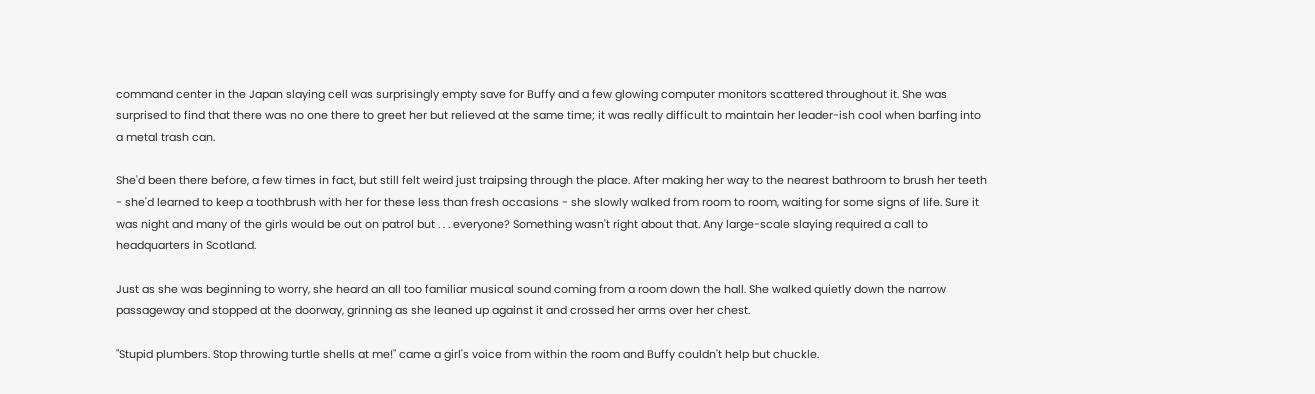command center in the Japan slaying cell was surprisingly empty save for Buffy and a few glowing computer monitors scattered throughout it. She was surprised to find that there was no one there to greet her but relieved at the same time; it was really difficult to maintain her leader-ish cool when barfing into a metal trash can.

She'd been there before, a few times in fact, but still felt weird just traipsing through the place. After making her way to the nearest bathroom to brush her teeth - she'd learned to keep a toothbrush with her for these less than fresh occasions - she slowly walked from room to room, waiting for some signs of life. Sure it was night and many of the girls would be out on patrol but . . . everyone? Something wasn't right about that. Any large-scale slaying required a call to headquarters in Scotland.

Just as she was beginning to worry, she heard an all too familiar musical sound coming from a room down the hall. She walked quietly down the narrow passageway and stopped at the doorway, grinning as she leaned up against it and crossed her arms over her chest.

"Stupid plumbers. Stop throwing turtle shells at me!" came a girl's voice from within the room and Buffy couldn't help but chuckle.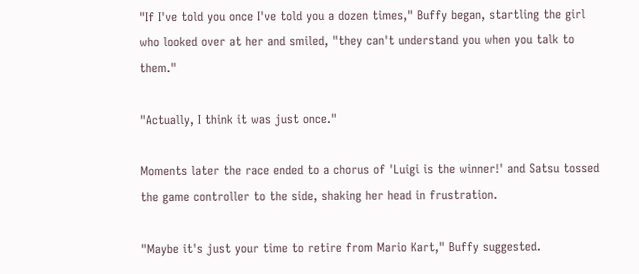"If I've told you once I've told you a dozen times," Buffy began, startling the girl who looked over at her and smiled, "they can't understand you when you talk to them."

"Actually, I think it was just once."

Moments later the race ended to a chorus of 'Luigi is the winner!' and Satsu tossed the game controller to the side, shaking her head in frustration.

"Maybe it's just your time to retire from Mario Kart," Buffy suggested.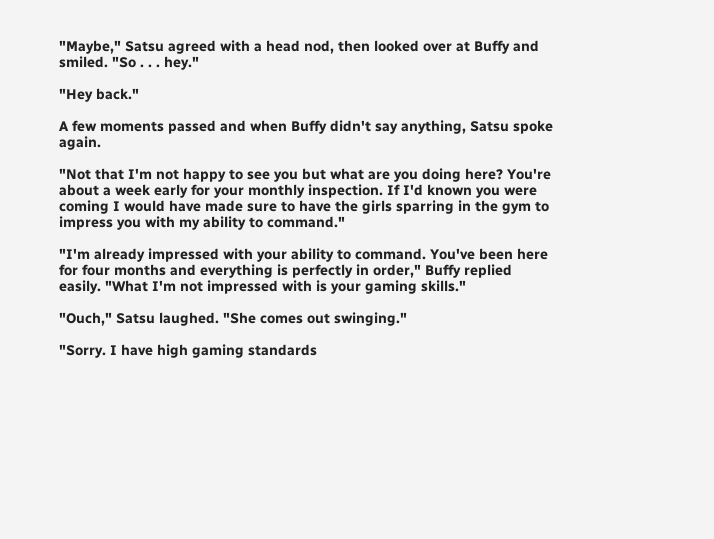"Maybe," Satsu agreed with a head nod, then looked over at Buffy and smiled. "So . . . hey."

"Hey back."

A few moments passed and when Buffy didn't say anything, Satsu spoke again.

"Not that I'm not happy to see you but what are you doing here? You're about a week early for your monthly inspection. If I'd known you were coming I would have made sure to have the girls sparring in the gym to impress you with my ability to command."

"I'm already impressed with your ability to command. You've been here for four months and everything is perfectly in order," Buffy replied easily. "What I'm not impressed with is your gaming skills."

"Ouch," Satsu laughed. "She comes out swinging."

"Sorry. I have high gaming standards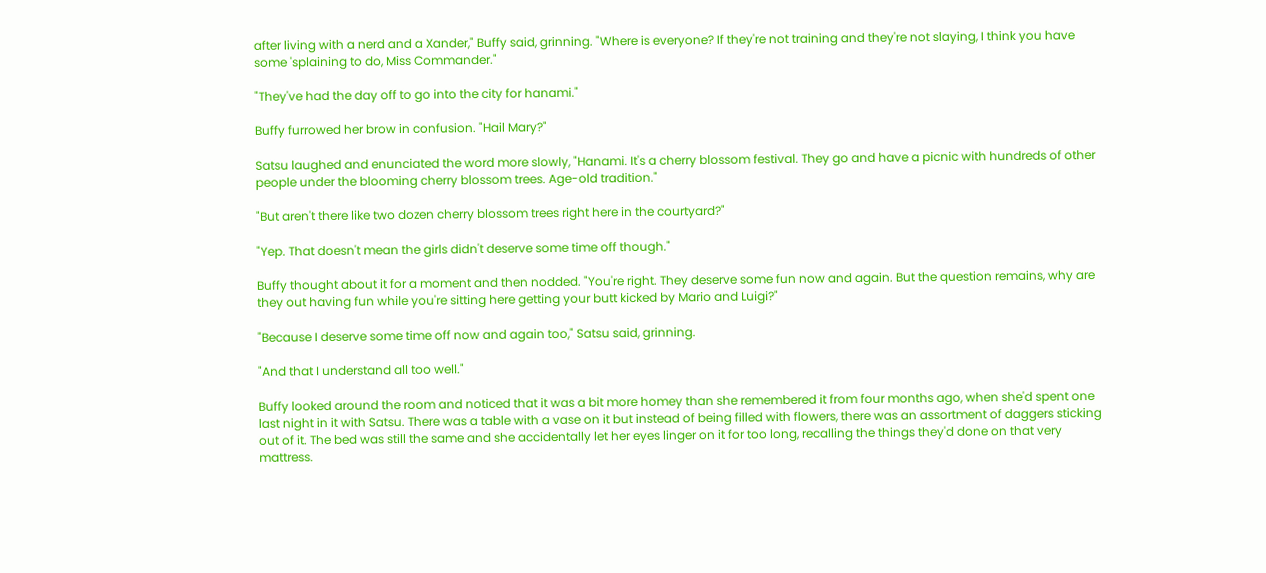after living with a nerd and a Xander," Buffy said, grinning. "Where is everyone? If they're not training and they're not slaying, I think you have some 'splaining to do, Miss Commander."

"They've had the day off to go into the city for hanami."

Buffy furrowed her brow in confusion. "Hail Mary?"

Satsu laughed and enunciated the word more slowly, "Hanami. It's a cherry blossom festival. They go and have a picnic with hundreds of other people under the blooming cherry blossom trees. Age-old tradition."

"But aren't there like two dozen cherry blossom trees right here in the courtyard?"

"Yep. That doesn't mean the girls didn't deserve some time off though."

Buffy thought about it for a moment and then nodded. "You're right. They deserve some fun now and again. But the question remains, why are they out having fun while you're sitting here getting your butt kicked by Mario and Luigi?"

"Because I deserve some time off now and again too," Satsu said, grinning.

"And that I understand all too well."

Buffy looked around the room and noticed that it was a bit more homey than she remembered it from four months ago, when she'd spent one last night in it with Satsu. There was a table with a vase on it but instead of being filled with flowers, there was an assortment of daggers sticking out of it. The bed was still the same and she accidentally let her eyes linger on it for too long, recalling the things they'd done on that very mattress.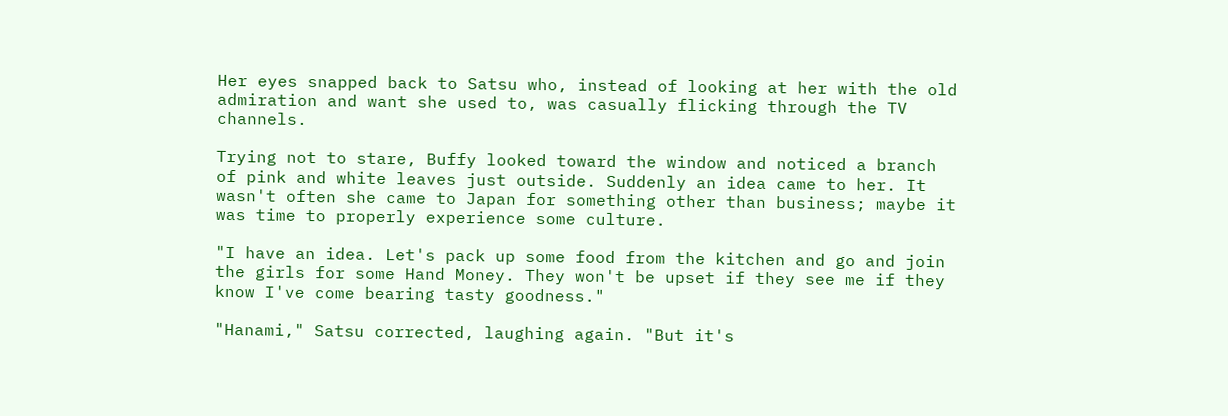Her eyes snapped back to Satsu who, instead of looking at her with the old admiration and want she used to, was casually flicking through the TV channels.

Trying not to stare, Buffy looked toward the window and noticed a branch of pink and white leaves just outside. Suddenly an idea came to her. It wasn't often she came to Japan for something other than business; maybe it was time to properly experience some culture.

"I have an idea. Let's pack up some food from the kitchen and go and join the girls for some Hand Money. They won't be upset if they see me if they know I've come bearing tasty goodness."

"Hanami," Satsu corrected, laughing again. "But it's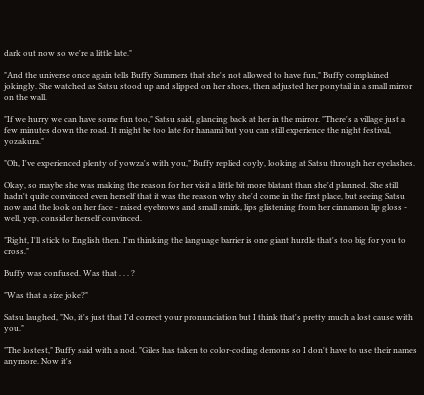dark out now so we're a little late."

"And the universe once again tells Buffy Summers that she's not allowed to have fun," Buffy complained jokingly. She watched as Satsu stood up and slipped on her shoes, then adjusted her ponytail in a small mirror on the wall.

"If we hurry we can have some fun too," Satsu said, glancing back at her in the mirror. "There's a village just a few minutes down the road. It might be too late for hanami but you can still experience the night festival, yozakura."

"Oh, I've experienced plenty of yowza's with you," Buffy replied coyly, looking at Satsu through her eyelashes.

Okay, so maybe she was making the reason for her visit a little bit more blatant than she'd planned. She still hadn't quite convinced even herself that it was the reason why she'd come in the first place, but seeing Satsu now and the look on her face - raised eyebrows and small smirk, lips glistening from her cinnamon lip gloss - well, yep, consider herself convinced.

"Right, I'll stick to English then. I'm thinking the language barrier is one giant hurdle that's too big for you to cross."

Buffy was confused. Was that . . . ?

"Was that a size joke?"

Satsu laughed, "No, it's just that I'd correct your pronunciation but I think that's pretty much a lost cause with you."

"The lostest," Buffy said with a nod. "Giles has taken to color-coding demons so I don't have to use their names anymore. Now it's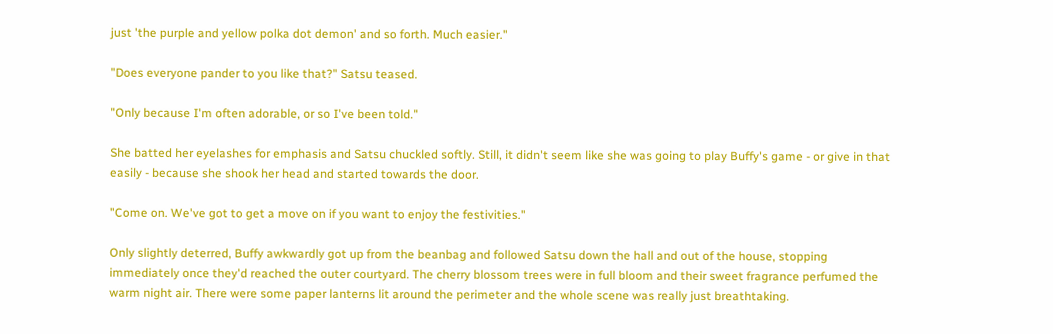just 'the purple and yellow polka dot demon' and so forth. Much easier."

"Does everyone pander to you like that?" Satsu teased.

"Only because I'm often adorable, or so I've been told."

She batted her eyelashes for emphasis and Satsu chuckled softly. Still, it didn't seem like she was going to play Buffy's game - or give in that easily - because she shook her head and started towards the door.

"Come on. We've got to get a move on if you want to enjoy the festivities."

Only slightly deterred, Buffy awkwardly got up from the beanbag and followed Satsu down the hall and out of the house, stopping immediately once they'd reached the outer courtyard. The cherry blossom trees were in full bloom and their sweet fragrance perfumed the warm night air. There were some paper lanterns lit around the perimeter and the whole scene was really just breathtaking.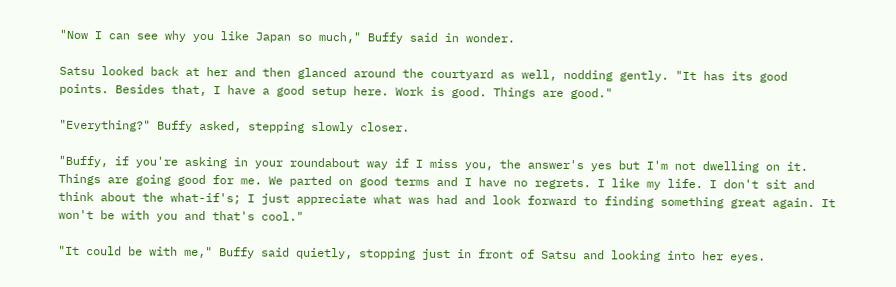"Now I can see why you like Japan so much," Buffy said in wonder.

Satsu looked back at her and then glanced around the courtyard as well, nodding gently. "It has its good points. Besides that, I have a good setup here. Work is good. Things are good."

"Everything?" Buffy asked, stepping slowly closer.

"Buffy, if you're asking in your roundabout way if I miss you, the answer's yes but I'm not dwelling on it. Things are going good for me. We parted on good terms and I have no regrets. I like my life. I don't sit and think about the what-if's; I just appreciate what was had and look forward to finding something great again. It won't be with you and that's cool."

"It could be with me," Buffy said quietly, stopping just in front of Satsu and looking into her eyes.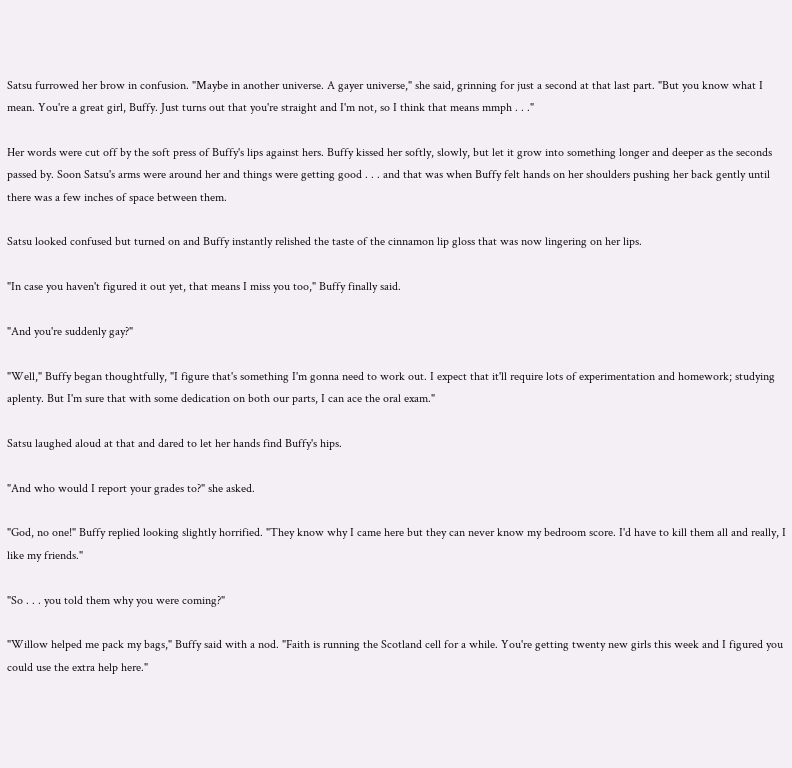Satsu furrowed her brow in confusion. "Maybe in another universe. A gayer universe," she said, grinning for just a second at that last part. "But you know what I mean. You're a great girl, Buffy. Just turns out that you're straight and I'm not, so I think that means mmph . . ."

Her words were cut off by the soft press of Buffy's lips against hers. Buffy kissed her softly, slowly, but let it grow into something longer and deeper as the seconds passed by. Soon Satsu's arms were around her and things were getting good . . . and that was when Buffy felt hands on her shoulders pushing her back gently until there was a few inches of space between them.

Satsu looked confused but turned on and Buffy instantly relished the taste of the cinnamon lip gloss that was now lingering on her lips.

"In case you haven't figured it out yet, that means I miss you too," Buffy finally said.

"And you're suddenly gay?"

"Well," Buffy began thoughtfully, "I figure that's something I'm gonna need to work out. I expect that it'll require lots of experimentation and homework; studying aplenty. But I'm sure that with some dedication on both our parts, I can ace the oral exam."

Satsu laughed aloud at that and dared to let her hands find Buffy's hips.

"And who would I report your grades to?" she asked.

"God, no one!" Buffy replied looking slightly horrified. "They know why I came here but they can never know my bedroom score. I'd have to kill them all and really, I like my friends."

"So . . . you told them why you were coming?"

"Willow helped me pack my bags," Buffy said with a nod. "Faith is running the Scotland cell for a while. You're getting twenty new girls this week and I figured you could use the extra help here."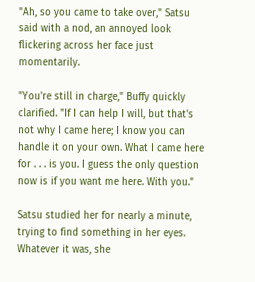"Ah, so you came to take over," Satsu said with a nod, an annoyed look flickering across her face just momentarily.

"You're still in charge," Buffy quickly clarified. "If I can help I will, but that's not why I came here; I know you can handle it on your own. What I came here for . . . is you. I guess the only question now is if you want me here. With you."

Satsu studied her for nearly a minute, trying to find something in her eyes. Whatever it was, she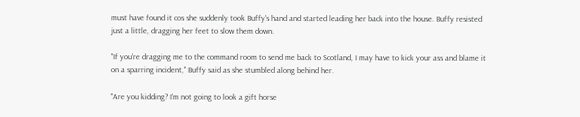must have found it cos she suddenly took Buffy's hand and started leading her back into the house. Buffy resisted just a little, dragging her feet to slow them down.

"If you're dragging me to the command room to send me back to Scotland, I may have to kick your ass and blame it on a sparring incident," Buffy said as she stumbled along behind her.

"Are you kidding? I'm not going to look a gift horse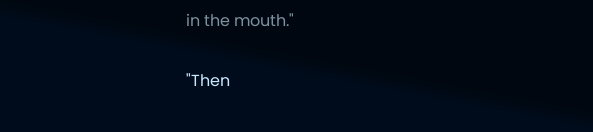in the mouth."

"Then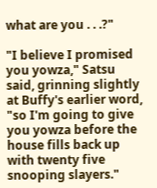what are you . . .?"

"I believe I promised you yowza," Satsu said, grinning slightly at Buffy's earlier word, "so I'm going to give you yowza before the house fills back up with twenty five snooping slayers."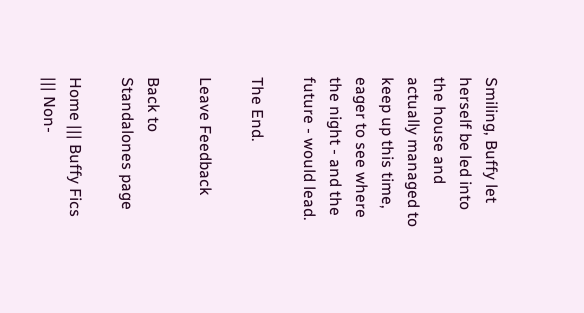Smiling, Buffy let herself be led into the house and actually managed to keep up this time, eager to see where the night - and the future - would lead.

The End.

Leave Feedback

Back to Standalones page

Home ||| Buffy Fics ||| Non-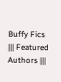Buffy Fics ||| Featured Authors |||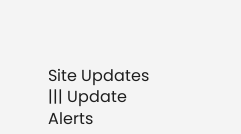Site Updates ||| Update Alerts